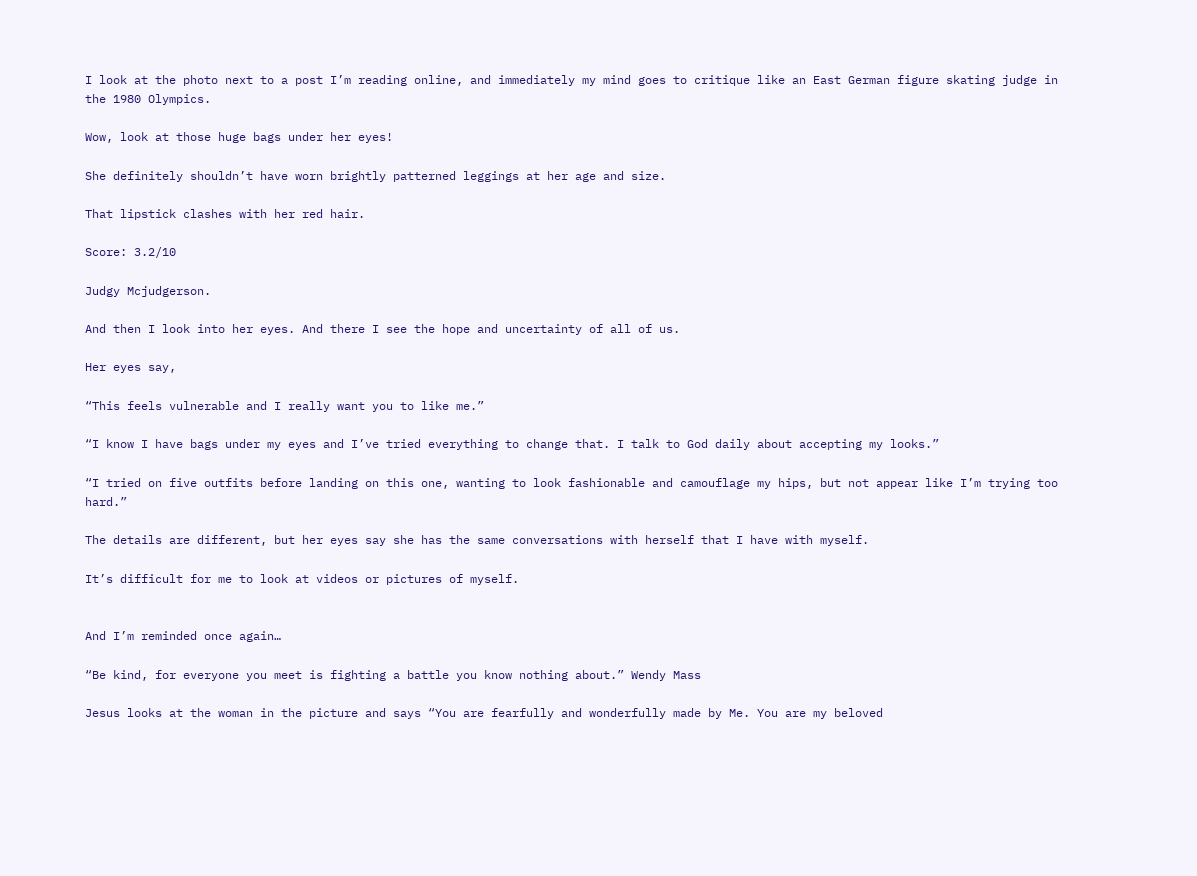I look at the photo next to a post I’m reading online, and immediately my mind goes to critique like an East German figure skating judge in the 1980 Olympics.

Wow, look at those huge bags under her eyes!

She definitely shouldn’t have worn brightly patterned leggings at her age and size.

That lipstick clashes with her red hair.

Score: 3.2/10

Judgy Mcjudgerson.

And then I look into her eyes. And there I see the hope and uncertainty of all of us.

Her eyes say,

“This feels vulnerable and I really want you to like me.”

“I know I have bags under my eyes and I’ve tried everything to change that. I talk to God daily about accepting my looks.”

“I tried on five outfits before landing on this one, wanting to look fashionable and camouflage my hips, but not appear like I’m trying too hard.”

The details are different, but her eyes say she has the same conversations with herself that I have with myself.

It’s difficult for me to look at videos or pictures of myself.


And I’m reminded once again…

“Be kind, for everyone you meet is fighting a battle you know nothing about.” Wendy Mass

Jesus looks at the woman in the picture and says “You are fearfully and wonderfully made by Me. You are my beloved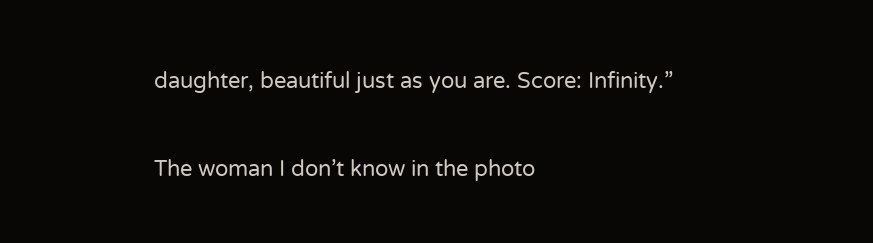daughter, beautiful just as you are. Score: Infinity.”

The woman I don’t know in the photo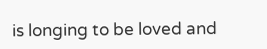is longing to be loved and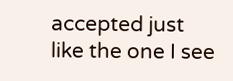accepted just like the one I see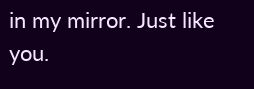in my mirror. Just like you.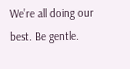We’re all doing our best. Be gentle.